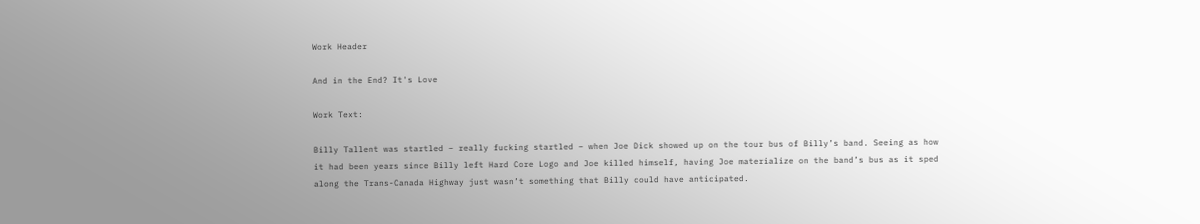Work Header

And in the End? It's Love

Work Text:

Billy Tallent was startled – really fucking startled – when Joe Dick showed up on the tour bus of Billy’s band. Seeing as how it had been years since Billy left Hard Core Logo and Joe killed himself, having Joe materialize on the band’s bus as it sped along the Trans-Canada Highway just wasn’t something that Billy could have anticipated.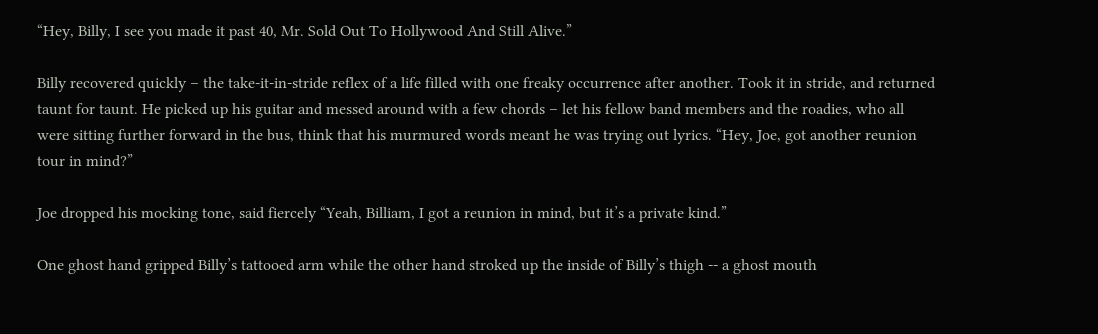“Hey, Billy, I see you made it past 40, Mr. Sold Out To Hollywood And Still Alive.”

Billy recovered quickly – the take-it-in-stride reflex of a life filled with one freaky occurrence after another. Took it in stride, and returned taunt for taunt. He picked up his guitar and messed around with a few chords – let his fellow band members and the roadies, who all were sitting further forward in the bus, think that his murmured words meant he was trying out lyrics. “Hey, Joe, got another reunion tour in mind?”

Joe dropped his mocking tone, said fiercely “Yeah, Billiam, I got a reunion in mind, but it’s a private kind.”

One ghost hand gripped Billy’s tattooed arm while the other hand stroked up the inside of Billy’s thigh -- a ghost mouth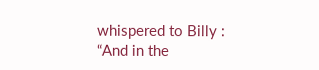whispered to Billy : “And in the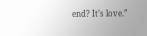end? It’s love.”